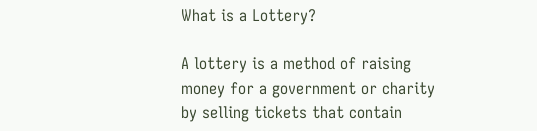What is a Lottery?

A lottery is a method of raising money for a government or charity by selling tickets that contain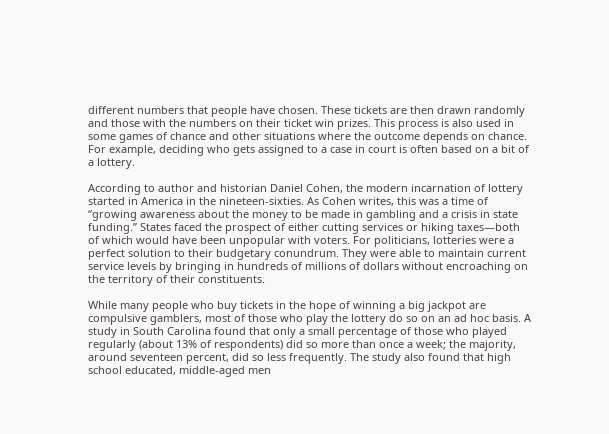different numbers that people have chosen. These tickets are then drawn randomly and those with the numbers on their ticket win prizes. This process is also used in some games of chance and other situations where the outcome depends on chance. For example, deciding who gets assigned to a case in court is often based on a bit of a lottery.

According to author and historian Daniel Cohen, the modern incarnation of lottery started in America in the nineteen-sixties. As Cohen writes, this was a time of “growing awareness about the money to be made in gambling and a crisis in state funding.” States faced the prospect of either cutting services or hiking taxes—both of which would have been unpopular with voters. For politicians, lotteries were a perfect solution to their budgetary conundrum. They were able to maintain current service levels by bringing in hundreds of millions of dollars without encroaching on the territory of their constituents.

While many people who buy tickets in the hope of winning a big jackpot are compulsive gamblers, most of those who play the lottery do so on an ad hoc basis. A study in South Carolina found that only a small percentage of those who played regularly (about 13% of respondents) did so more than once a week; the majority, around seventeen percent, did so less frequently. The study also found that high school educated, middle-aged men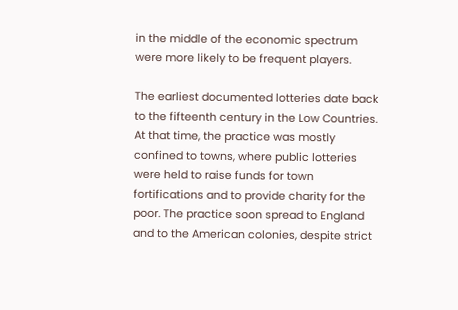in the middle of the economic spectrum were more likely to be frequent players.

The earliest documented lotteries date back to the fifteenth century in the Low Countries. At that time, the practice was mostly confined to towns, where public lotteries were held to raise funds for town fortifications and to provide charity for the poor. The practice soon spread to England and to the American colonies, despite strict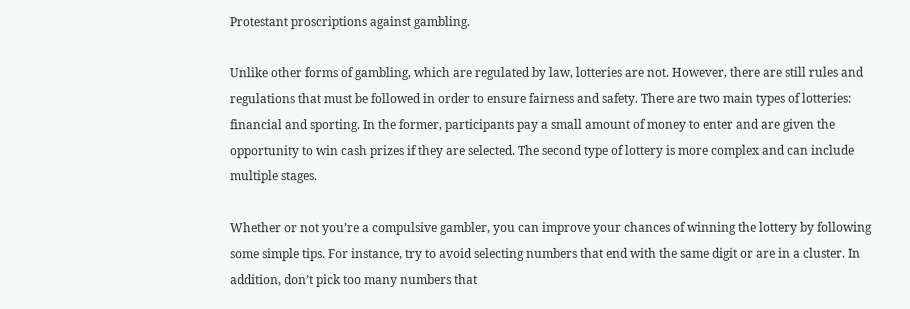Protestant proscriptions against gambling.

Unlike other forms of gambling, which are regulated by law, lotteries are not. However, there are still rules and regulations that must be followed in order to ensure fairness and safety. There are two main types of lotteries: financial and sporting. In the former, participants pay a small amount of money to enter and are given the opportunity to win cash prizes if they are selected. The second type of lottery is more complex and can include multiple stages.

Whether or not you’re a compulsive gambler, you can improve your chances of winning the lottery by following some simple tips. For instance, try to avoid selecting numbers that end with the same digit or are in a cluster. In addition, don’t pick too many numbers that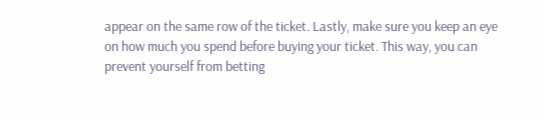appear on the same row of the ticket. Lastly, make sure you keep an eye on how much you spend before buying your ticket. This way, you can prevent yourself from betting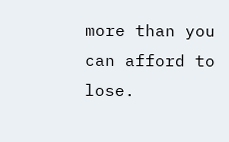more than you can afford to lose.